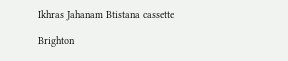Ikhras Jahanam Btistana cassette

Brighton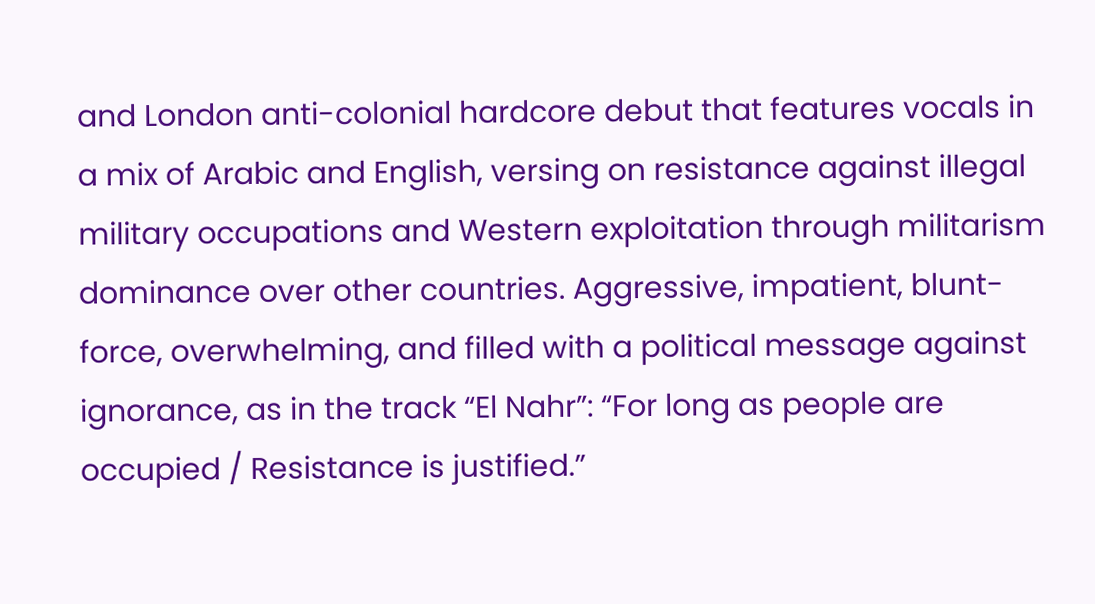and London anti-colonial hardcore debut that features vocals in a mix of Arabic and English, versing on resistance against illegal military occupations and Western exploitation through militarism dominance over other countries. Aggressive, impatient, blunt-force, overwhelming, and filled with a political message against ignorance, as in the track “El Nahr”: “For long as people are occupied / Resistance is justified.”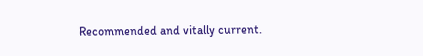Recommended and vitally current.